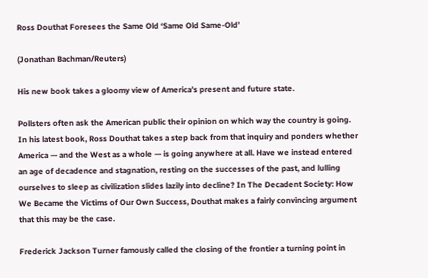Ross Douthat Foresees the Same Old ‘Same Old Same-Old’

(Jonathan Bachman/Reuters)

His new book takes a gloomy view of America’s present and future state.

Pollsters often ask the American public their opinion on which way the country is going. In his latest book, Ross Douthat takes a step back from that inquiry and ponders whether America — and the West as a whole — is going anywhere at all. Have we instead entered an age of decadence and stagnation, resting on the successes of the past, and lulling ourselves to sleep as civilization slides lazily into decline? In The Decadent Society: How We Became the Victims of Our Own Success, Douthat makes a fairly convincing argument that this may be the case.

Frederick Jackson Turner famously called the closing of the frontier a turning point in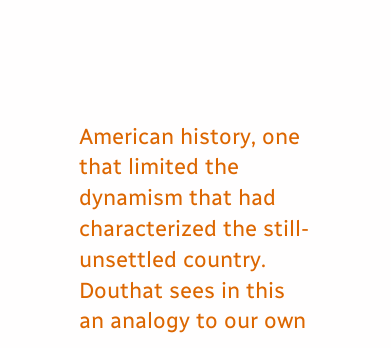American history, one that limited the dynamism that had characterized the still-unsettled country. Douthat sees in this an analogy to our own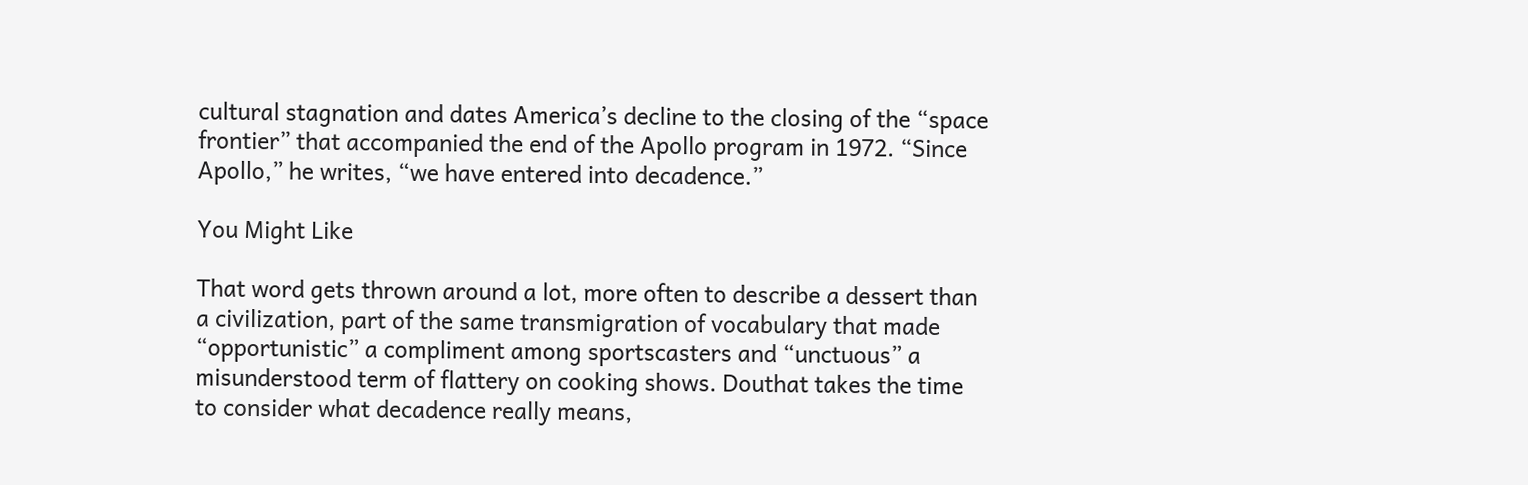cultural stagnation and dates America’s decline to the closing of the “space frontier” that accompanied the end of the Apollo program in 1972. “Since Apollo,” he writes, “we have entered into decadence.”

You Might Like

That word gets thrown around a lot, more often to describe a dessert than a civilization, part of the same transmigration of vocabulary that made “opportunistic” a compliment among sportscasters and “unctuous” a misunderstood term of flattery on cooking shows. Douthat takes the time to consider what decadence really means,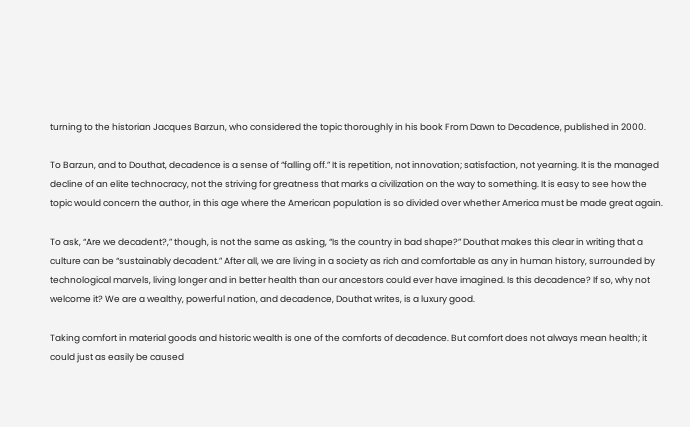turning to the historian Jacques Barzun, who considered the topic thoroughly in his book From Dawn to Decadence, published in 2000.

To Barzun, and to Douthat, decadence is a sense of “falling off.” It is repetition, not innovation; satisfaction, not yearning. It is the managed decline of an elite technocracy, not the striving for greatness that marks a civilization on the way to something. It is easy to see how the topic would concern the author, in this age where the American population is so divided over whether America must be made great again.

To ask, “Are we decadent?,” though, is not the same as asking, “Is the country in bad shape?” Douthat makes this clear in writing that a culture can be “sustainably decadent.” After all, we are living in a society as rich and comfortable as any in human history, surrounded by technological marvels, living longer and in better health than our ancestors could ever have imagined. Is this decadence? If so, why not welcome it? We are a wealthy, powerful nation, and decadence, Douthat writes, is a luxury good.

Taking comfort in material goods and historic wealth is one of the comforts of decadence. But comfort does not always mean health; it could just as easily be caused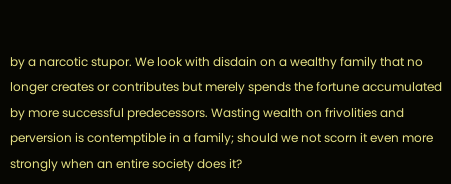by a narcotic stupor. We look with disdain on a wealthy family that no longer creates or contributes but merely spends the fortune accumulated by more successful predecessors. Wasting wealth on frivolities and perversion is contemptible in a family; should we not scorn it even more strongly when an entire society does it?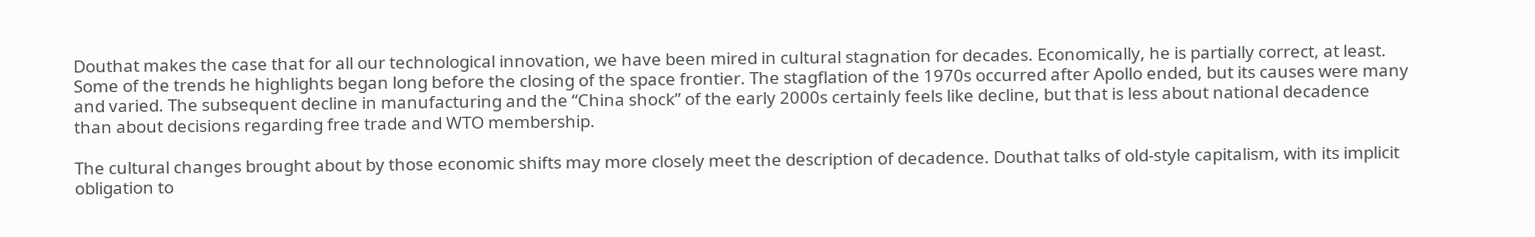Douthat makes the case that for all our technological innovation, we have been mired in cultural stagnation for decades. Economically, he is partially correct, at least. Some of the trends he highlights began long before the closing of the space frontier. The stagflation of the 1970s occurred after Apollo ended, but its causes were many and varied. The subsequent decline in manufacturing and the “China shock” of the early 2000s certainly feels like decline, but that is less about national decadence than about decisions regarding free trade and WTO membership.

The cultural changes brought about by those economic shifts may more closely meet the description of decadence. Douthat talks of old-style capitalism, with its implicit obligation to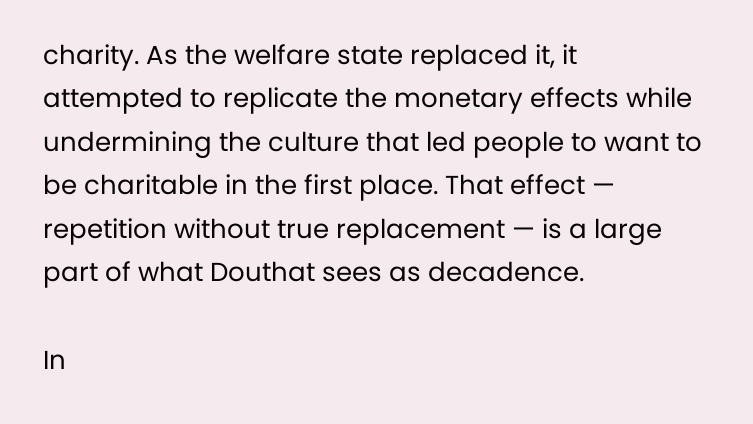charity. As the welfare state replaced it, it attempted to replicate the monetary effects while undermining the culture that led people to want to be charitable in the first place. That effect — repetition without true replacement — is a large part of what Douthat sees as decadence.

In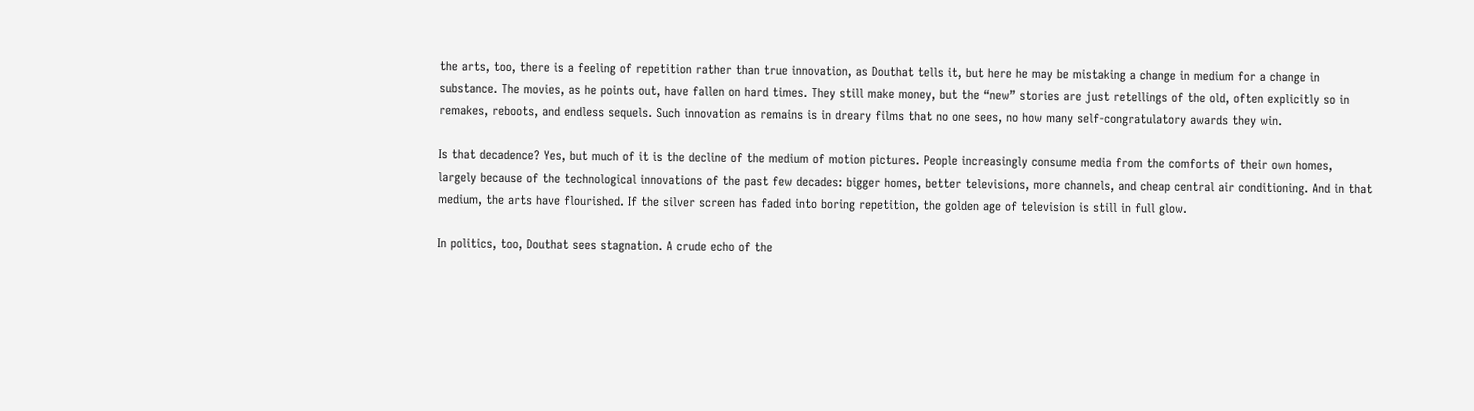the arts, too, there is a feeling of repetition rather than true innovation, as Douthat tells it, but here he may be mistaking a change in medium for a change in substance. The movies, as he points out, have fallen on hard times. They still make money, but the “new” stories are just retellings of the old, often explicitly so in remakes, reboots, and endless sequels. Such innovation as remains is in dreary films that no one sees, no how many self-congratulatory awards they win.

Is that decadence? Yes, but much of it is the decline of the medium of motion pictures. People increasingly consume media from the comforts of their own homes, largely because of the technological innovations of the past few decades: bigger homes, better televisions, more channels, and cheap central air conditioning. And in that medium, the arts have flourished. If the silver screen has faded into boring repetition, the golden age of television is still in full glow.

In politics, too, Douthat sees stagnation. A crude echo of the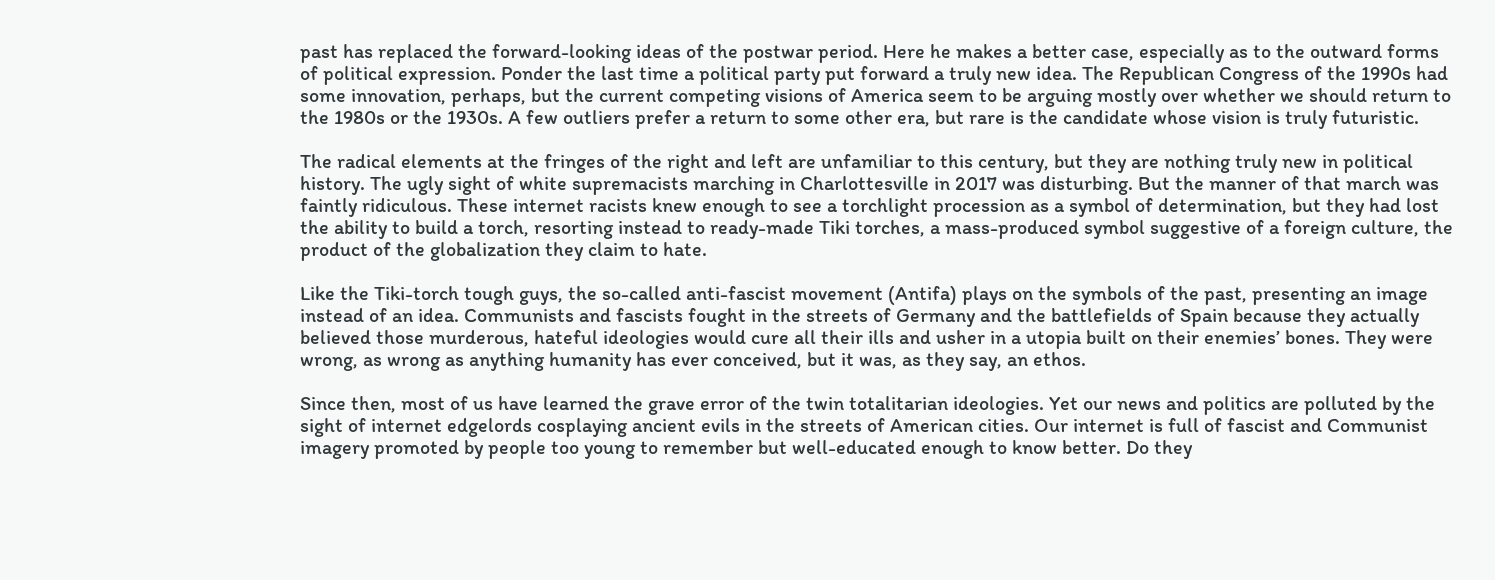past has replaced the forward-looking ideas of the postwar period. Here he makes a better case, especially as to the outward forms of political expression. Ponder the last time a political party put forward a truly new idea. The Republican Congress of the 1990s had some innovation, perhaps, but the current competing visions of America seem to be arguing mostly over whether we should return to the 1980s or the 1930s. A few outliers prefer a return to some other era, but rare is the candidate whose vision is truly futuristic.

The radical elements at the fringes of the right and left are unfamiliar to this century, but they are nothing truly new in political history. The ugly sight of white supremacists marching in Charlottesville in 2017 was disturbing. But the manner of that march was faintly ridiculous. These internet racists knew enough to see a torchlight procession as a symbol of determination, but they had lost the ability to build a torch, resorting instead to ready-made Tiki torches, a mass-produced symbol suggestive of a foreign culture, the product of the globalization they claim to hate.

Like the Tiki-torch tough guys, the so-called anti-fascist movement (Antifa) plays on the symbols of the past, presenting an image instead of an idea. Communists and fascists fought in the streets of Germany and the battlefields of Spain because they actually believed those murderous, hateful ideologies would cure all their ills and usher in a utopia built on their enemies’ bones. They were wrong, as wrong as anything humanity has ever conceived, but it was, as they say, an ethos.

Since then, most of us have learned the grave error of the twin totalitarian ideologies. Yet our news and politics are polluted by the sight of internet edgelords cosplaying ancient evils in the streets of American cities. Our internet is full of fascist and Communist imagery promoted by people too young to remember but well-educated enough to know better. Do they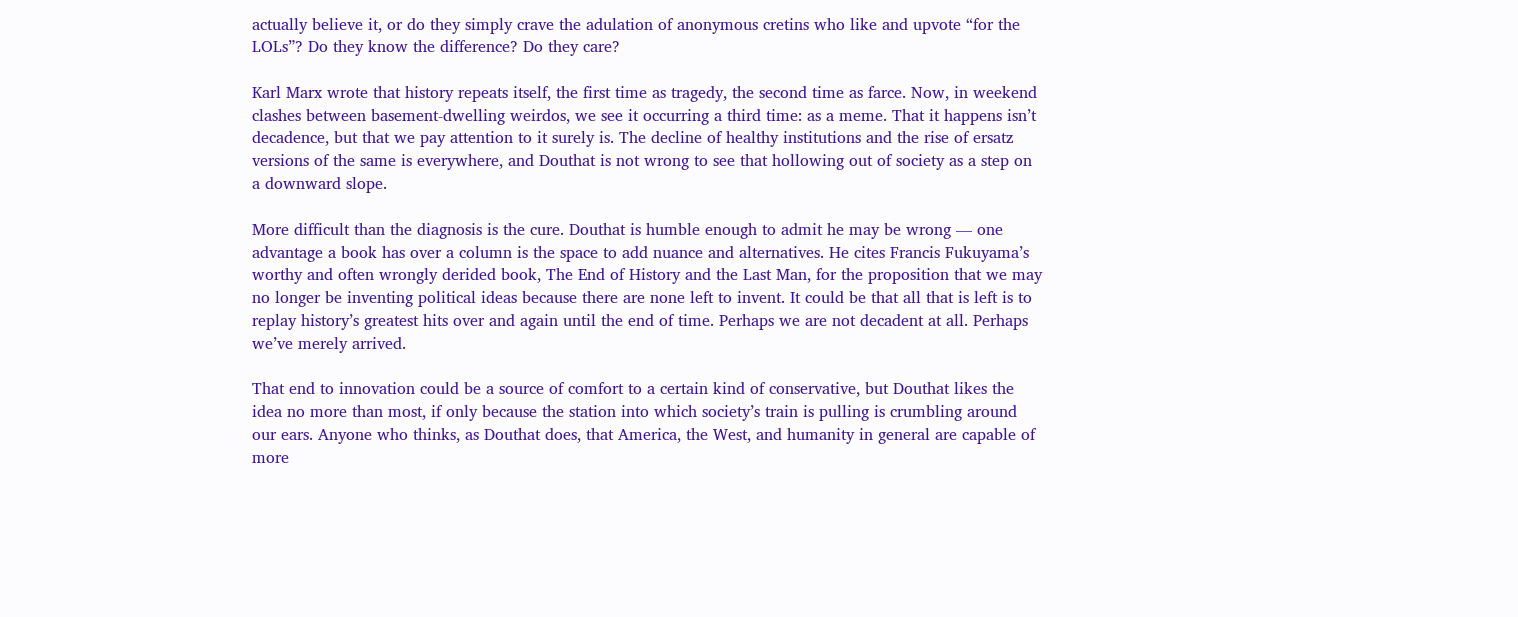actually believe it, or do they simply crave the adulation of anonymous cretins who like and upvote “for the LOLs”? Do they know the difference? Do they care?

Karl Marx wrote that history repeats itself, the first time as tragedy, the second time as farce. Now, in weekend clashes between basement-dwelling weirdos, we see it occurring a third time: as a meme. That it happens isn’t decadence, but that we pay attention to it surely is. The decline of healthy institutions and the rise of ersatz versions of the same is everywhere, and Douthat is not wrong to see that hollowing out of society as a step on a downward slope.

More difficult than the diagnosis is the cure. Douthat is humble enough to admit he may be wrong — one advantage a book has over a column is the space to add nuance and alternatives. He cites Francis Fukuyama’s worthy and often wrongly derided book, The End of History and the Last Man, for the proposition that we may no longer be inventing political ideas because there are none left to invent. It could be that all that is left is to replay history’s greatest hits over and again until the end of time. Perhaps we are not decadent at all. Perhaps we’ve merely arrived.

That end to innovation could be a source of comfort to a certain kind of conservative, but Douthat likes the idea no more than most, if only because the station into which society’s train is pulling is crumbling around our ears. Anyone who thinks, as Douthat does, that America, the West, and humanity in general are capable of more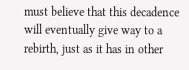must believe that this decadence will eventually give way to a rebirth, just as it has in other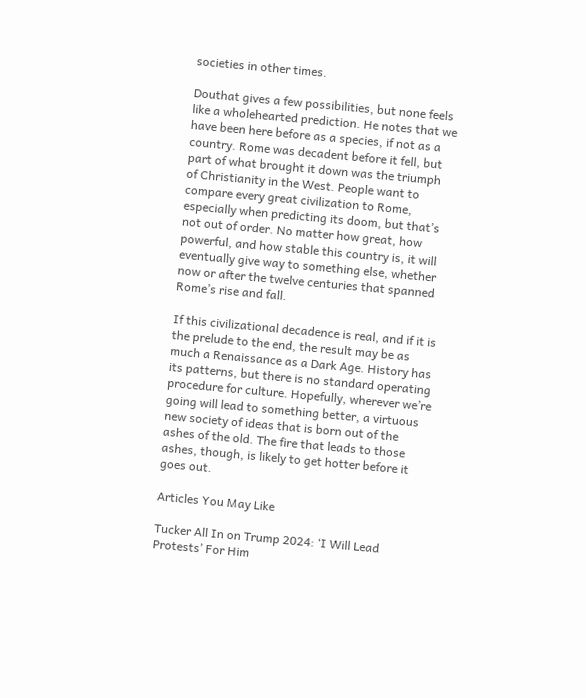societies in other times.

Douthat gives a few possibilities, but none feels like a wholehearted prediction. He notes that we have been here before as a species, if not as a country. Rome was decadent before it fell, but part of what brought it down was the triumph of Christianity in the West. People want to compare every great civilization to Rome, especially when predicting its doom, but that’s not out of order. No matter how great, how powerful, and how stable this country is, it will eventually give way to something else, whether now or after the twelve centuries that spanned Rome’s rise and fall.

If this civilizational decadence is real, and if it is the prelude to the end, the result may be as much a Renaissance as a Dark Age. History has its patterns, but there is no standard operating procedure for culture. Hopefully, wherever we’re going will lead to something better, a virtuous new society of ideas that is born out of the ashes of the old. The fire that leads to those ashes, though, is likely to get hotter before it goes out.

Articles You May Like

Tucker All In on Trump 2024: ‘I Will Lead Protests’ For Him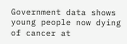Government data shows young people now dying of cancer at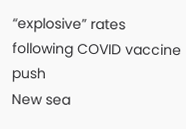“explosive” rates following COVID vaccine push
New sea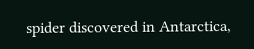spider discovered in Antarctica,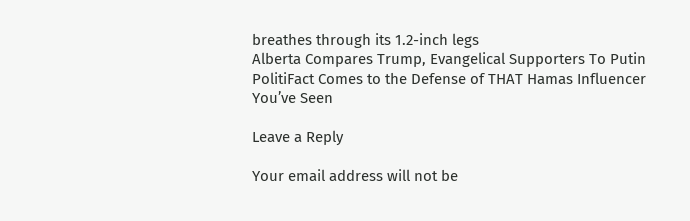breathes through its 1.2-inch legs
Alberta Compares Trump, Evangelical Supporters To Putin
PolitiFact Comes to the Defense of THAT Hamas Influencer You’ve Seen

Leave a Reply

Your email address will not be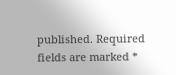published. Required fields are marked *